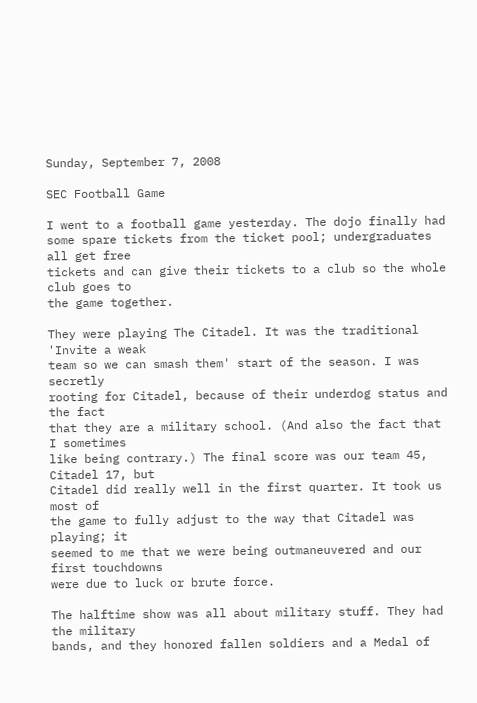Sunday, September 7, 2008

SEC Football Game

I went to a football game yesterday. The dojo finally had
some spare tickets from the ticket pool; undergraduates all get free
tickets and can give their tickets to a club so the whole club goes to
the game together.

They were playing The Citadel. It was the traditional 'Invite a weak
team so we can smash them' start of the season. I was secretly
rooting for Citadel, because of their underdog status and the fact
that they are a military school. (And also the fact that I sometimes
like being contrary.) The final score was our team 45, Citadel 17, but
Citadel did really well in the first quarter. It took us most of
the game to fully adjust to the way that Citadel was playing; it
seemed to me that we were being outmaneuvered and our first touchdowns
were due to luck or brute force.

The halftime show was all about military stuff. They had the military
bands, and they honored fallen soldiers and a Medal of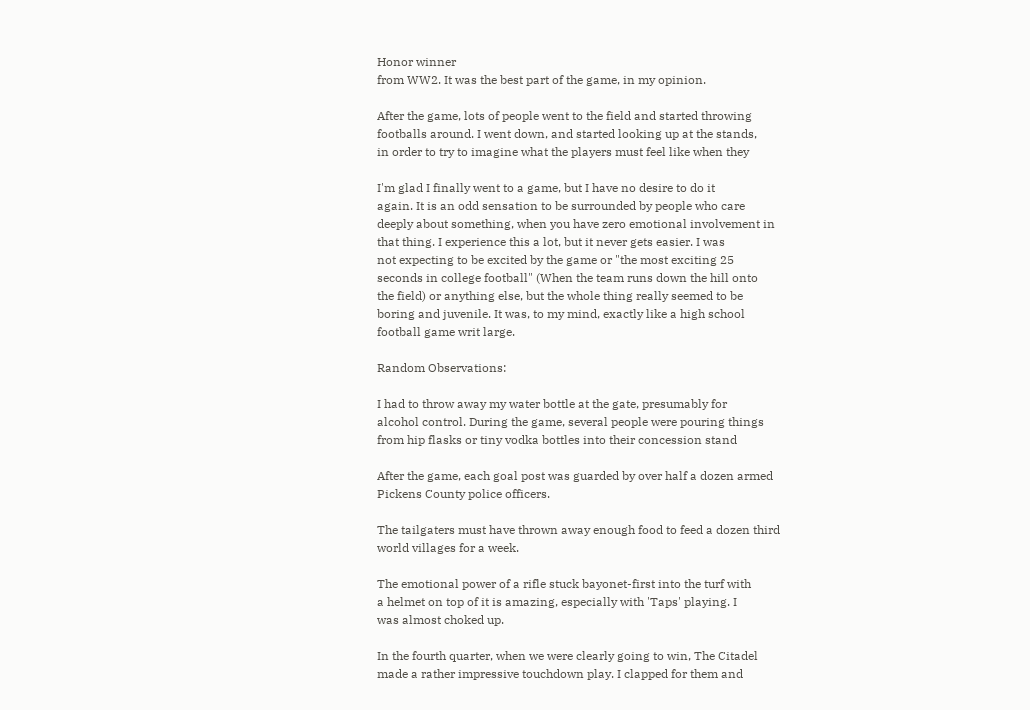Honor winner
from WW2. It was the best part of the game, in my opinion.

After the game, lots of people went to the field and started throwing
footballs around. I went down, and started looking up at the stands,
in order to try to imagine what the players must feel like when they

I'm glad I finally went to a game, but I have no desire to do it
again. It is an odd sensation to be surrounded by people who care
deeply about something, when you have zero emotional involvement in
that thing. I experience this a lot, but it never gets easier. I was
not expecting to be excited by the game or "the most exciting 25
seconds in college football" (When the team runs down the hill onto
the field) or anything else, but the whole thing really seemed to be
boring and juvenile. It was, to my mind, exactly like a high school
football game writ large.

Random Observations:

I had to throw away my water bottle at the gate, presumably for
alcohol control. During the game, several people were pouring things
from hip flasks or tiny vodka bottles into their concession stand

After the game, each goal post was guarded by over half a dozen armed
Pickens County police officers.

The tailgaters must have thrown away enough food to feed a dozen third
world villages for a week.

The emotional power of a rifle stuck bayonet-first into the turf with
a helmet on top of it is amazing, especially with 'Taps' playing. I
was almost choked up.

In the fourth quarter, when we were clearly going to win, The Citadel
made a rather impressive touchdown play. I clapped for them and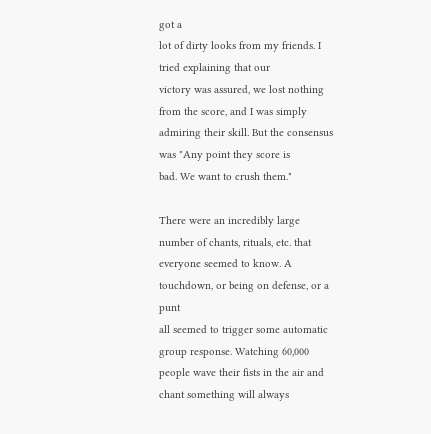got a
lot of dirty looks from my friends. I tried explaining that our
victory was assured, we lost nothing from the score, and I was simply
admiring their skill. But the consensus was "Any point they score is
bad. We want to crush them."

There were an incredibly large number of chants, rituals, etc. that
everyone seemed to know. A touchdown, or being on defense, or a punt
all seemed to trigger some automatic group response. Watching 60,000
people wave their fists in the air and chant something will always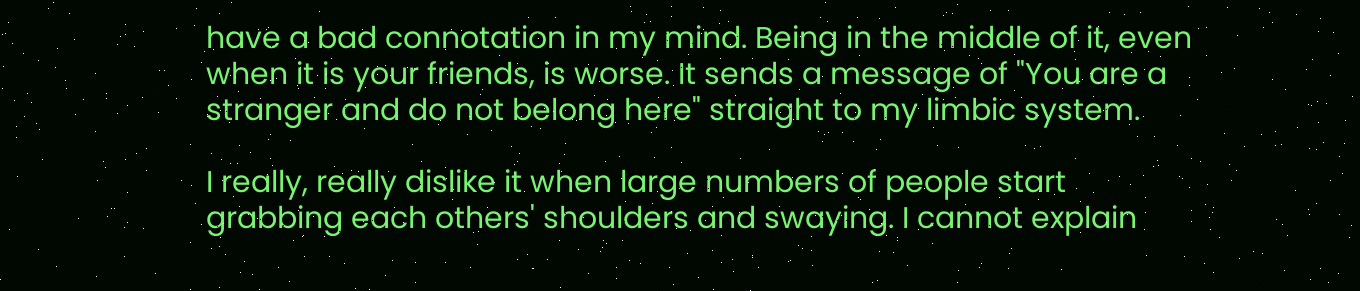have a bad connotation in my mind. Being in the middle of it, even
when it is your friends, is worse. It sends a message of "You are a
stranger and do not belong here" straight to my limbic system.

I really, really dislike it when large numbers of people start
grabbing each others' shoulders and swaying. I cannot explain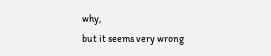why,
but it seems very wrong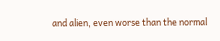and alien, even worse than the normal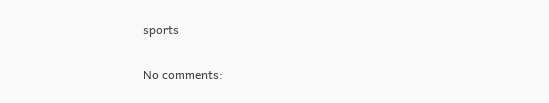sports

No comments: